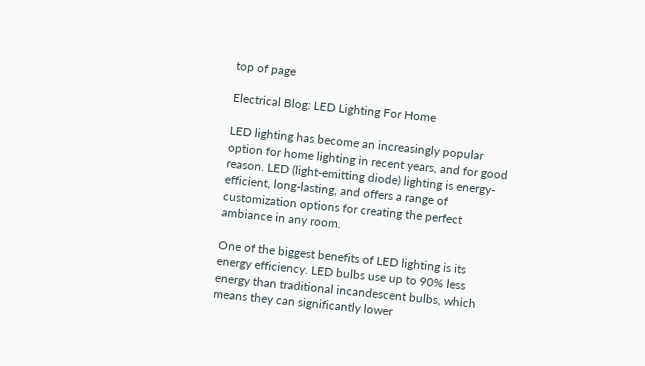top of page

Electrical Blog: LED Lighting For Home

LED lighting has become an increasingly popular option for home lighting in recent years, and for good reason. LED (light-emitting diode) lighting is energy-efficient, long-lasting, and offers a range of customization options for creating the perfect ambiance in any room.

One of the biggest benefits of LED lighting is its energy efficiency. LED bulbs use up to 90% less energy than traditional incandescent bulbs, which means they can significantly lower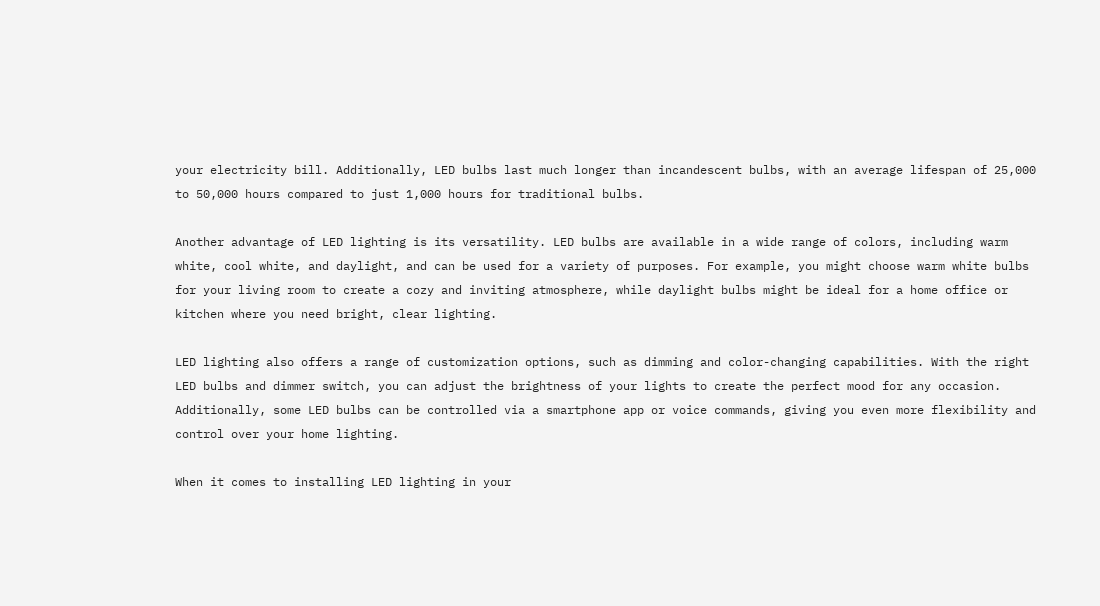your electricity bill. Additionally, LED bulbs last much longer than incandescent bulbs, with an average lifespan of 25,000 to 50,000 hours compared to just 1,000 hours for traditional bulbs.

Another advantage of LED lighting is its versatility. LED bulbs are available in a wide range of colors, including warm white, cool white, and daylight, and can be used for a variety of purposes. For example, you might choose warm white bulbs for your living room to create a cozy and inviting atmosphere, while daylight bulbs might be ideal for a home office or kitchen where you need bright, clear lighting.

LED lighting also offers a range of customization options, such as dimming and color-changing capabilities. With the right LED bulbs and dimmer switch, you can adjust the brightness of your lights to create the perfect mood for any occasion. Additionally, some LED bulbs can be controlled via a smartphone app or voice commands, giving you even more flexibility and control over your home lighting.

When it comes to installing LED lighting in your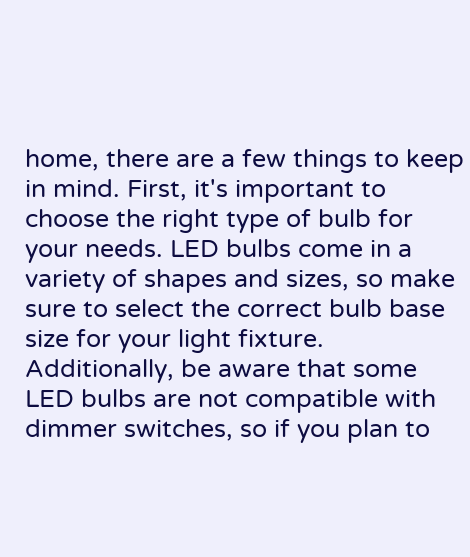home, there are a few things to keep in mind. First, it's important to choose the right type of bulb for your needs. LED bulbs come in a variety of shapes and sizes, so make sure to select the correct bulb base size for your light fixture. Additionally, be aware that some LED bulbs are not compatible with dimmer switches, so if you plan to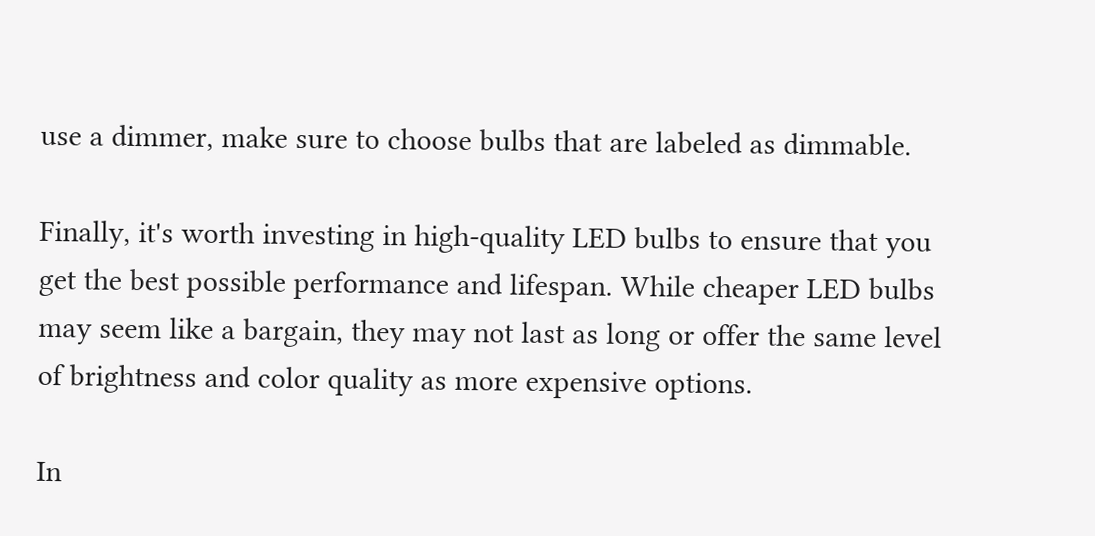use a dimmer, make sure to choose bulbs that are labeled as dimmable.

Finally, it's worth investing in high-quality LED bulbs to ensure that you get the best possible performance and lifespan. While cheaper LED bulbs may seem like a bargain, they may not last as long or offer the same level of brightness and color quality as more expensive options.

In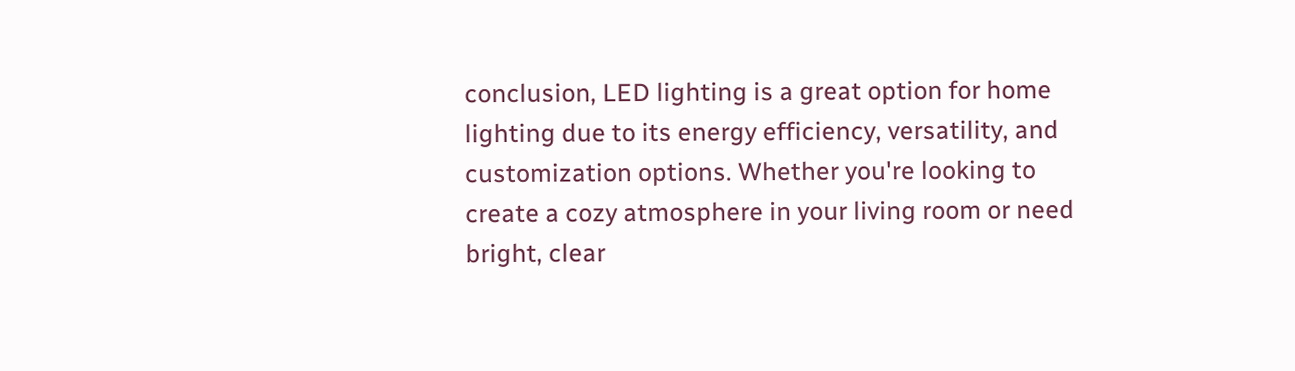conclusion, LED lighting is a great option for home lighting due to its energy efficiency, versatility, and customization options. Whether you're looking to create a cozy atmosphere in your living room or need bright, clear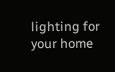lighting for your home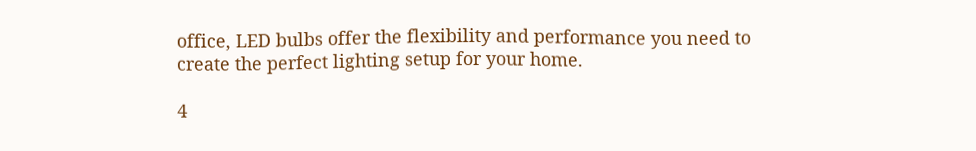office, LED bulbs offer the flexibility and performance you need to create the perfect lighting setup for your home.

4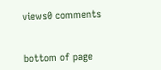views0 comments


bottom of page